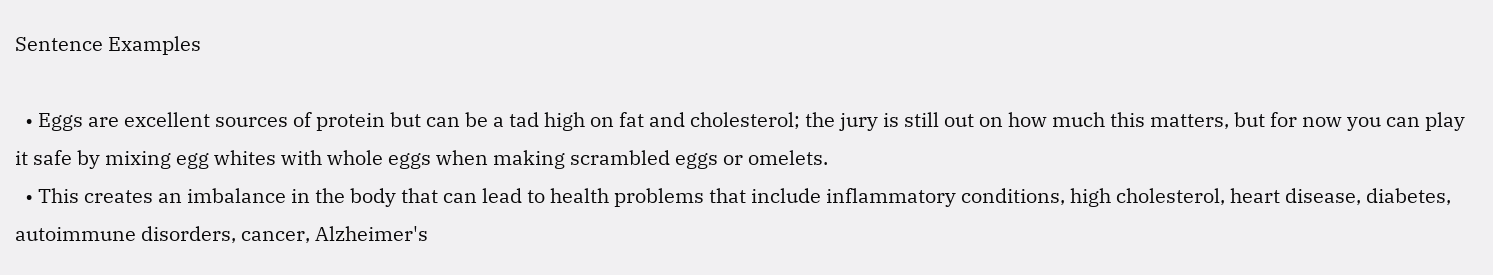Sentence Examples

  • Eggs are excellent sources of protein but can be a tad high on fat and cholesterol; the jury is still out on how much this matters, but for now you can play it safe by mixing egg whites with whole eggs when making scrambled eggs or omelets.
  • This creates an imbalance in the body that can lead to health problems that include inflammatory conditions, high cholesterol, heart disease, diabetes, autoimmune disorders, cancer, Alzheimer's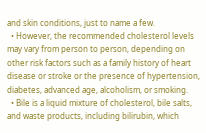and skin conditions, just to name a few.
  • However, the recommended cholesterol levels may vary from person to person, depending on other risk factors such as a family history of heart disease or stroke or the presence of hypertension, diabetes, advanced age, alcoholism, or smoking.
  • Bile is a liquid mixture of cholesterol, bile salts, and waste products, including bilirubin, which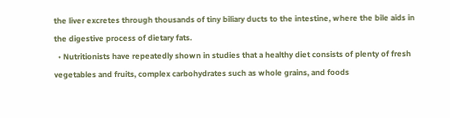the liver excretes through thousands of tiny biliary ducts to the intestine, where the bile aids in the digestive process of dietary fats.
  • Nutritionists have repeatedly shown in studies that a healthy diet consists of plenty of fresh vegetables and fruits, complex carbohydrates such as whole grains, and foods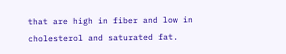that are high in fiber and low in cholesterol and saturated fat.